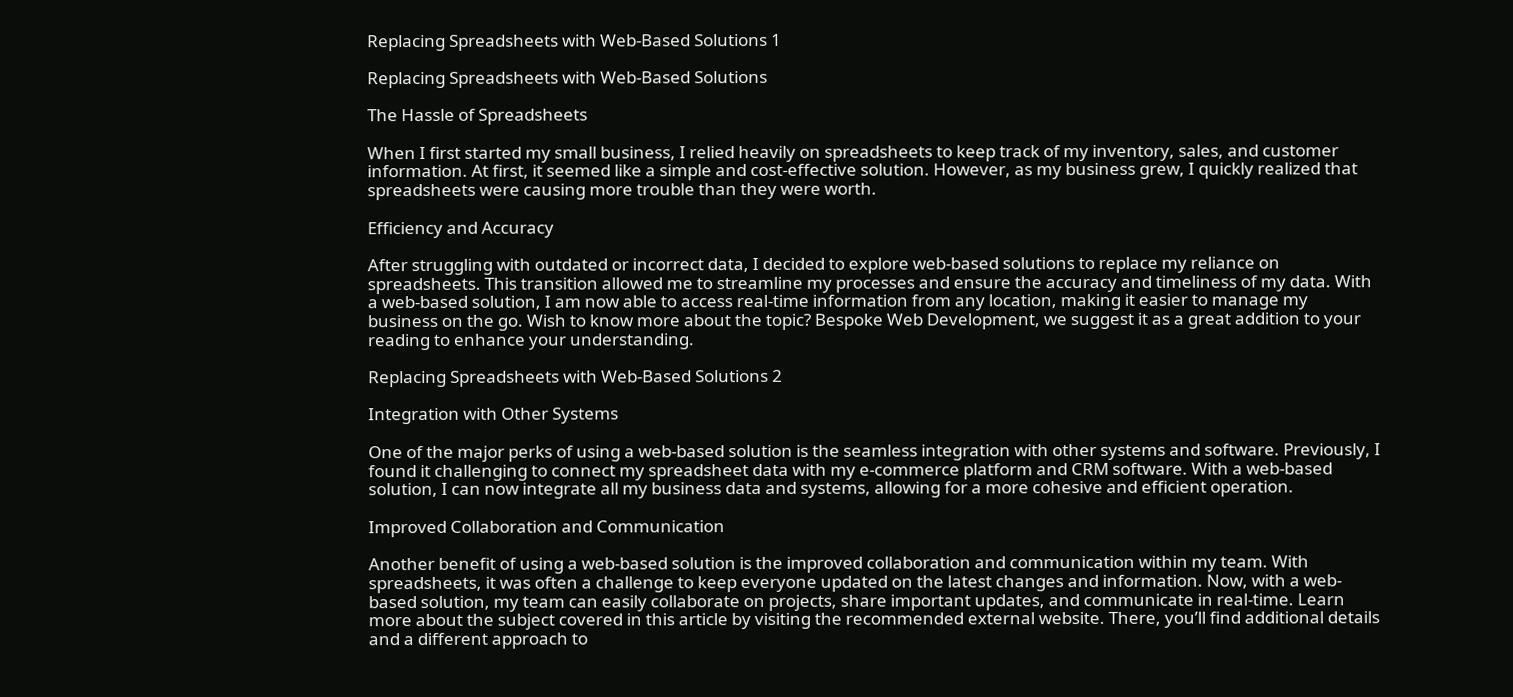Replacing Spreadsheets with Web-Based Solutions 1

Replacing Spreadsheets with Web-Based Solutions

The Hassle of Spreadsheets

When I first started my small business, I relied heavily on spreadsheets to keep track of my inventory, sales, and customer information. At first, it seemed like a simple and cost-effective solution. However, as my business grew, I quickly realized that spreadsheets were causing more trouble than they were worth.

Efficiency and Accuracy

After struggling with outdated or incorrect data, I decided to explore web-based solutions to replace my reliance on spreadsheets. This transition allowed me to streamline my processes and ensure the accuracy and timeliness of my data. With a web-based solution, I am now able to access real-time information from any location, making it easier to manage my business on the go. Wish to know more about the topic? Bespoke Web Development, we suggest it as a great addition to your reading to enhance your understanding.

Replacing Spreadsheets with Web-Based Solutions 2

Integration with Other Systems

One of the major perks of using a web-based solution is the seamless integration with other systems and software. Previously, I found it challenging to connect my spreadsheet data with my e-commerce platform and CRM software. With a web-based solution, I can now integrate all my business data and systems, allowing for a more cohesive and efficient operation.

Improved Collaboration and Communication

Another benefit of using a web-based solution is the improved collaboration and communication within my team. With spreadsheets, it was often a challenge to keep everyone updated on the latest changes and information. Now, with a web-based solution, my team can easily collaborate on projects, share important updates, and communicate in real-time. Learn more about the subject covered in this article by visiting the recommended external website. There, you’ll find additional details and a different approach to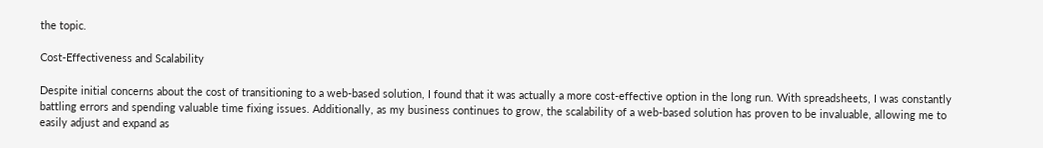the topic.

Cost-Effectiveness and Scalability

Despite initial concerns about the cost of transitioning to a web-based solution, I found that it was actually a more cost-effective option in the long run. With spreadsheets, I was constantly battling errors and spending valuable time fixing issues. Additionally, as my business continues to grow, the scalability of a web-based solution has proven to be invaluable, allowing me to easily adjust and expand as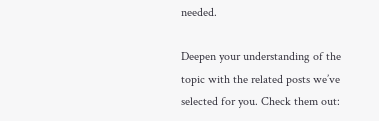needed.

Deepen your understanding of the topic with the related posts we’ve selected for you. Check them out: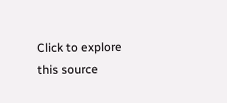Click to explore this source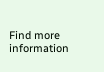Find more information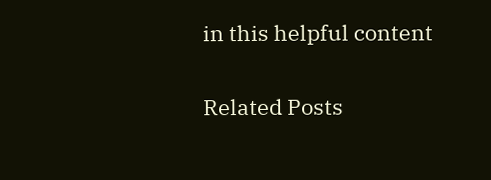in this helpful content

Related Posts